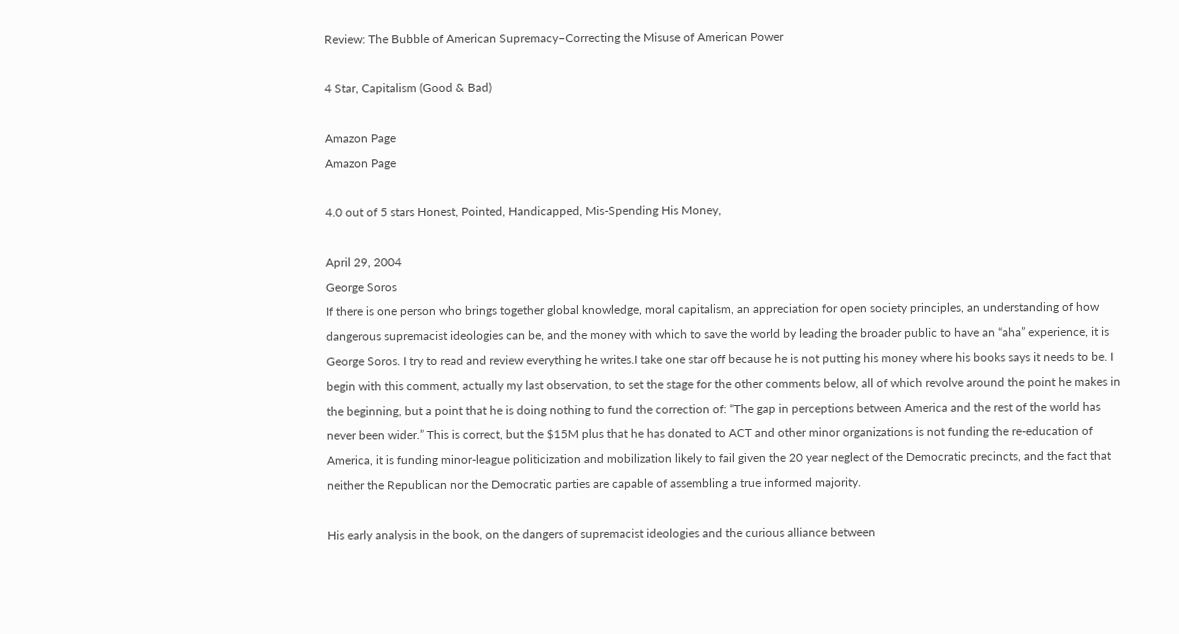Review: The Bubble of American Supremacy–Correcting the Misuse of American Power

4 Star, Capitalism (Good & Bad)

Amazon Page
Amazon Page

4.0 out of 5 stars Honest, Pointed, Handicapped, Mis-Spending His Money,

April 29, 2004
George Soros
If there is one person who brings together global knowledge, moral capitalism, an appreciation for open society principles, an understanding of how dangerous supremacist ideologies can be, and the money with which to save the world by leading the broader public to have an “aha” experience, it is George Soros. I try to read and review everything he writes.I take one star off because he is not putting his money where his books says it needs to be. I begin with this comment, actually my last observation, to set the stage for the other comments below, all of which revolve around the point he makes in the beginning, but a point that he is doing nothing to fund the correction of: “The gap in perceptions between America and the rest of the world has never been wider.” This is correct, but the $15M plus that he has donated to ACT and other minor organizations is not funding the re-education of America, it is funding minor-league politicization and mobilization likely to fail given the 20 year neglect of the Democratic precincts, and the fact that neither the Republican nor the Democratic parties are capable of assembling a true informed majority.

His early analysis in the book, on the dangers of supremacist ideologies and the curious alliance between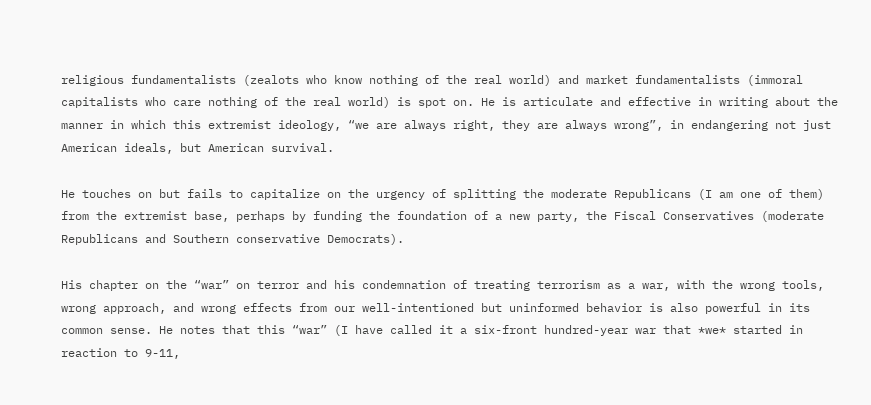religious fundamentalists (zealots who know nothing of the real world) and market fundamentalists (immoral capitalists who care nothing of the real world) is spot on. He is articulate and effective in writing about the manner in which this extremist ideology, “we are always right, they are always wrong”, in endangering not just American ideals, but American survival.

He touches on but fails to capitalize on the urgency of splitting the moderate Republicans (I am one of them) from the extremist base, perhaps by funding the foundation of a new party, the Fiscal Conservatives (moderate Republicans and Southern conservative Democrats).

His chapter on the “war” on terror and his condemnation of treating terrorism as a war, with the wrong tools, wrong approach, and wrong effects from our well-intentioned but uninformed behavior is also powerful in its common sense. He notes that this “war” (I have called it a six-front hundred-year war that *we* started in reaction to 9-11,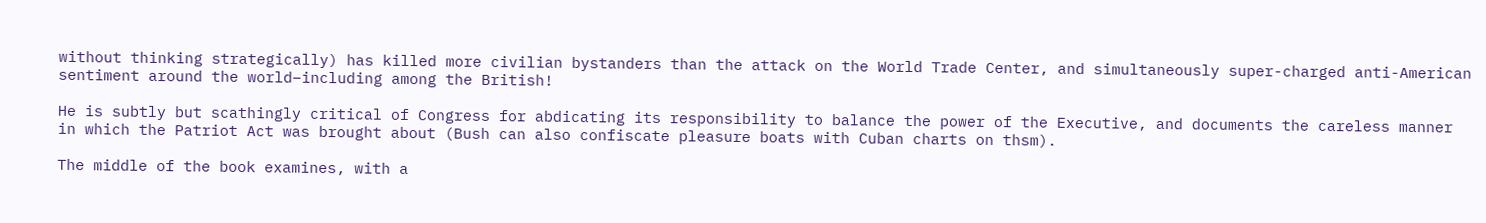without thinking strategically) has killed more civilian bystanders than the attack on the World Trade Center, and simultaneously super-charged anti-American sentiment around the world–including among the British!

He is subtly but scathingly critical of Congress for abdicating its responsibility to balance the power of the Executive, and documents the careless manner in which the Patriot Act was brought about (Bush can also confiscate pleasure boats with Cuban charts on thsm).

The middle of the book examines, with a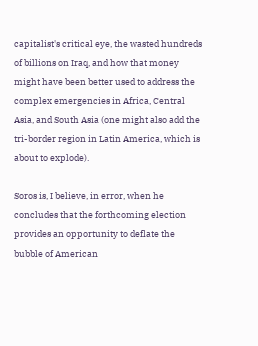capitalist's critical eye, the wasted hundreds of billions on Iraq, and how that money might have been better used to address the complex emergencies in Africa, Central Asia, and South Asia (one might also add the tri-border region in Latin America, which is about to explode).

Soros is, I believe, in error, when he concludes that the forthcoming election provides an opportunity to deflate the bubble of American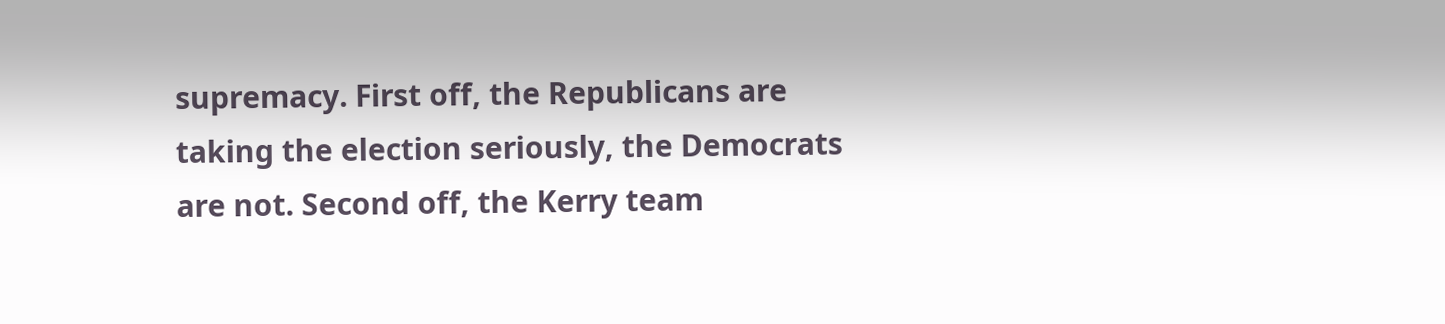supremacy. First off, the Republicans are taking the election seriously, the Democrats are not. Second off, the Kerry team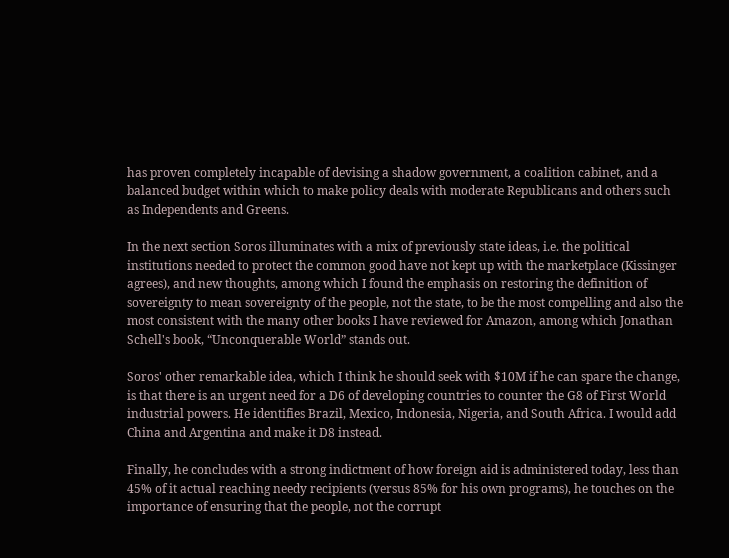has proven completely incapable of devising a shadow government, a coalition cabinet, and a balanced budget within which to make policy deals with moderate Republicans and others such as Independents and Greens.

In the next section Soros illuminates with a mix of previously state ideas, i.e. the political institutions needed to protect the common good have not kept up with the marketplace (Kissinger agrees), and new thoughts, among which I found the emphasis on restoring the definition of sovereignty to mean sovereignty of the people, not the state, to be the most compelling and also the most consistent with the many other books I have reviewed for Amazon, among which Jonathan Schell's book, “Unconquerable World” stands out.

Soros' other remarkable idea, which I think he should seek with $10M if he can spare the change, is that there is an urgent need for a D6 of developing countries to counter the G8 of First World industrial powers. He identifies Brazil, Mexico, Indonesia, Nigeria, and South Africa. I would add China and Argentina and make it D8 instead.

Finally, he concludes with a strong indictment of how foreign aid is administered today, less than 45% of it actual reaching needy recipients (versus 85% for his own programs), he touches on the importance of ensuring that the people, not the corrupt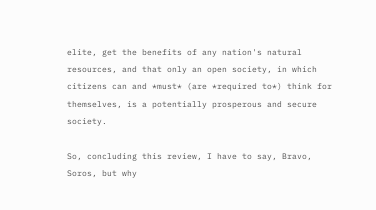elite, get the benefits of any nation's natural resources, and that only an open society, in which citizens can and *must* (are *required to*) think for themselves, is a potentially prosperous and secure society.

So, concluding this review, I have to say, Bravo, Soros, but why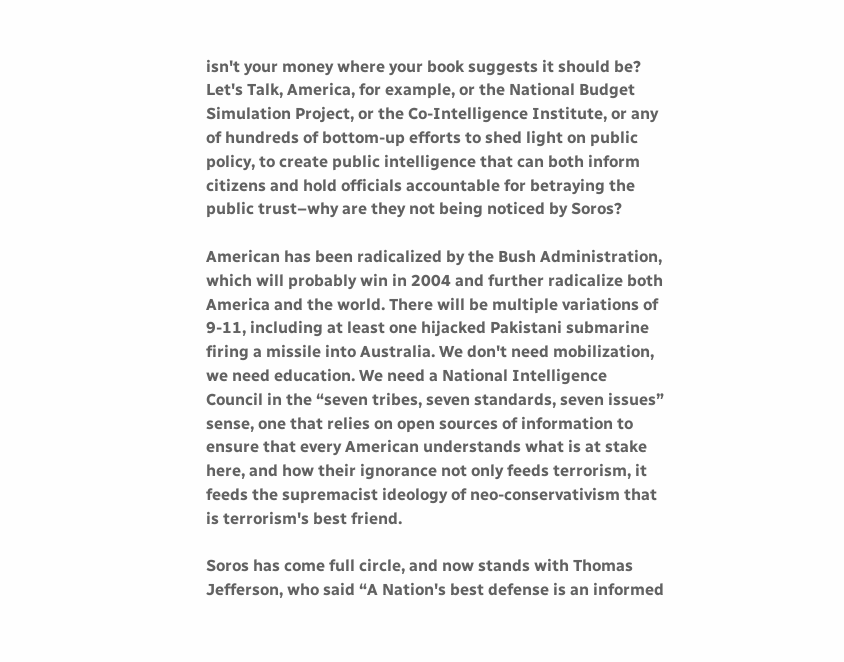isn't your money where your book suggests it should be? Let's Talk, America, for example, or the National Budget Simulation Project, or the Co-Intelligence Institute, or any of hundreds of bottom-up efforts to shed light on public policy, to create public intelligence that can both inform citizens and hold officials accountable for betraying the public trust–why are they not being noticed by Soros?

American has been radicalized by the Bush Administration, which will probably win in 2004 and further radicalize both America and the world. There will be multiple variations of 9-11, including at least one hijacked Pakistani submarine firing a missile into Australia. We don't need mobilization, we need education. We need a National Intelligence Council in the “seven tribes, seven standards, seven issues” sense, one that relies on open sources of information to ensure that every American understands what is at stake here, and how their ignorance not only feeds terrorism, it feeds the supremacist ideology of neo-conservativism that is terrorism's best friend.

Soros has come full circle, and now stands with Thomas Jefferson, who said “A Nation's best defense is an informed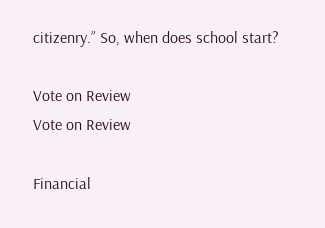citizenry.” So, when does school start?

Vote on Review
Vote on Review

Financial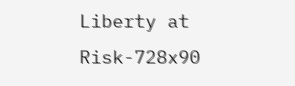Liberty at Risk-728x90